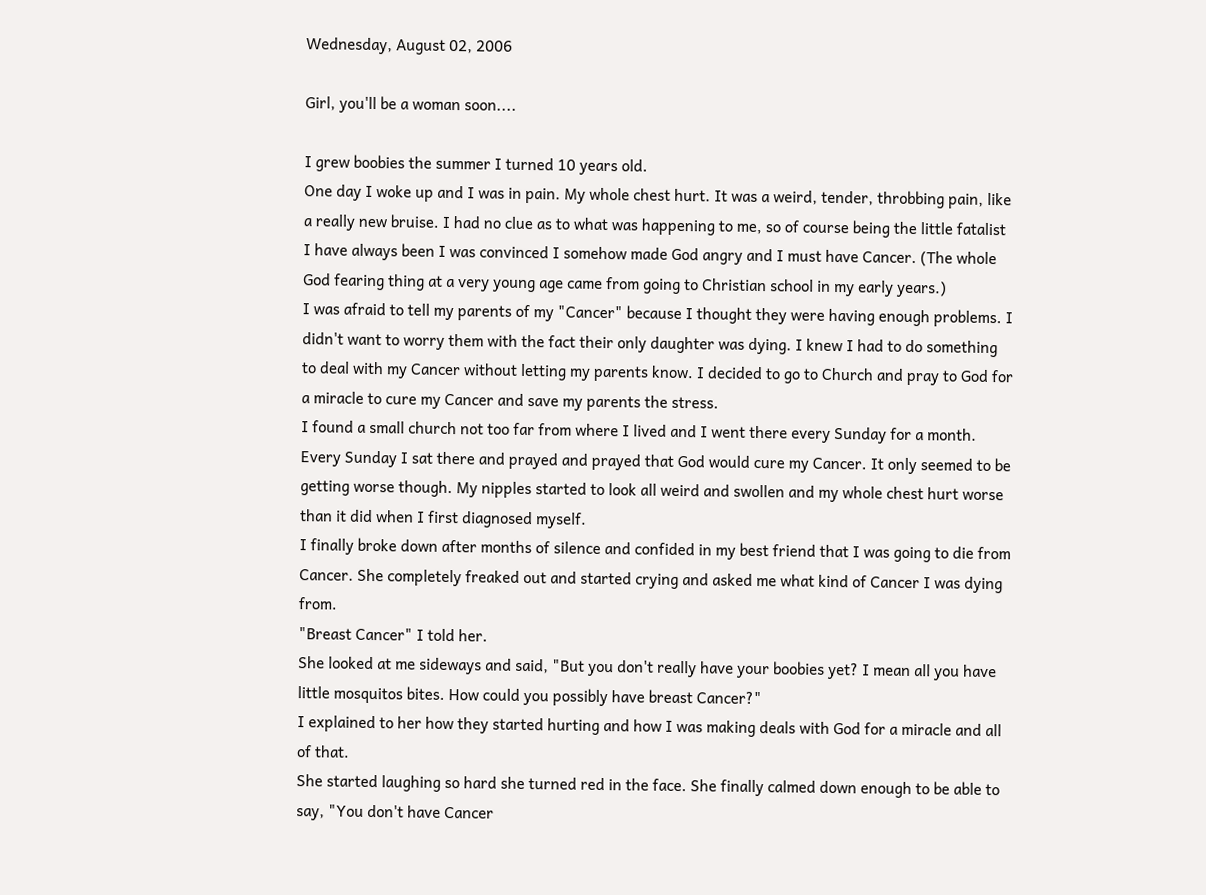Wednesday, August 02, 2006

Girl, you'll be a woman soon....

I grew boobies the summer I turned 10 years old.
One day I woke up and I was in pain. My whole chest hurt. It was a weird, tender, throbbing pain, like a really new bruise. I had no clue as to what was happening to me, so of course being the little fatalist I have always been I was convinced I somehow made God angry and I must have Cancer. (The whole God fearing thing at a very young age came from going to Christian school in my early years.)
I was afraid to tell my parents of my "Cancer" because I thought they were having enough problems. I didn't want to worry them with the fact their only daughter was dying. I knew I had to do something to deal with my Cancer without letting my parents know. I decided to go to Church and pray to God for a miracle to cure my Cancer and save my parents the stress.
I found a small church not too far from where I lived and I went there every Sunday for a month. Every Sunday I sat there and prayed and prayed that God would cure my Cancer. It only seemed to be getting worse though. My nipples started to look all weird and swollen and my whole chest hurt worse than it did when I first diagnosed myself.
I finally broke down after months of silence and confided in my best friend that I was going to die from Cancer. She completely freaked out and started crying and asked me what kind of Cancer I was dying from.
"Breast Cancer" I told her.
She looked at me sideways and said, "But you don't really have your boobies yet? I mean all you have little mosquitos bites. How could you possibly have breast Cancer?"
I explained to her how they started hurting and how I was making deals with God for a miracle and all of that.
She started laughing so hard she turned red in the face. She finally calmed down enough to be able to say, "You don't have Cancer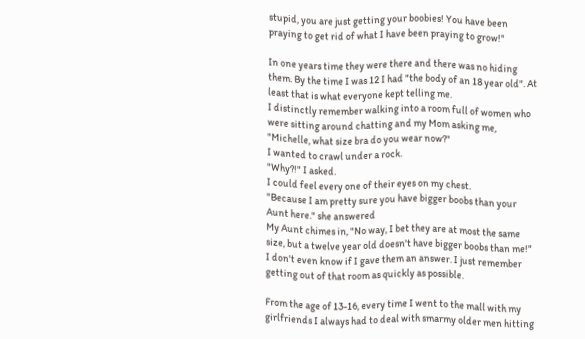stupid, you are just getting your boobies! You have been praying to get rid of what I have been praying to grow!"

In one years time they were there and there was no hiding them. By the time I was 12 I had "the body of an 18 year old". At least that is what everyone kept telling me.
I distinctly remember walking into a room full of women who were sitting around chatting and my Mom asking me, "Michelle, what size bra do you wear now?"
I wanted to crawl under a rock.
"Why?!" I asked.
I could feel every one of their eyes on my chest.
"Because I am pretty sure you have bigger boobs than your Aunt here." she answered
My Aunt chimes in, "No way, I bet they are at most the same size, but a twelve year old doesn't have bigger boobs than me!"
I don't even know if I gave them an answer. I just remember getting out of that room as quickly as possible.

From the age of 13-16, every time I went to the mall with my girlfriends I always had to deal with smarmy older men hitting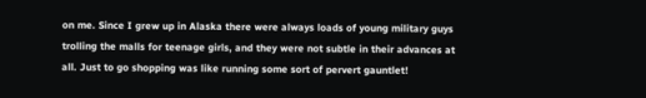on me. Since I grew up in Alaska there were always loads of young military guys trolling the malls for teenage girls, and they were not subtle in their advances at all. Just to go shopping was like running some sort of pervert gauntlet!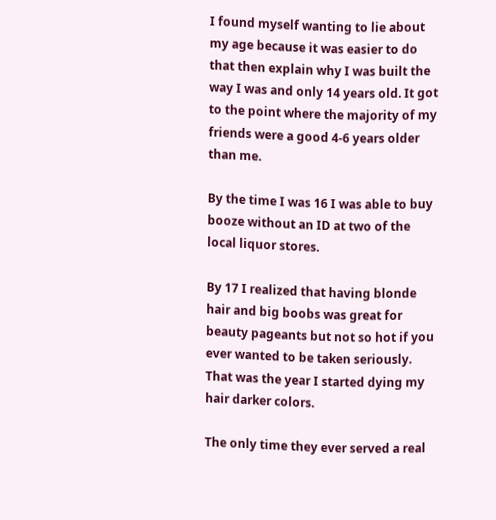I found myself wanting to lie about my age because it was easier to do that then explain why I was built the way I was and only 14 years old. It got to the point where the majority of my friends were a good 4-6 years older than me.

By the time I was 16 I was able to buy booze without an ID at two of the local liquor stores.

By 17 I realized that having blonde hair and big boobs was great for beauty pageants but not so hot if you ever wanted to be taken seriously. That was the year I started dying my hair darker colors.

The only time they ever served a real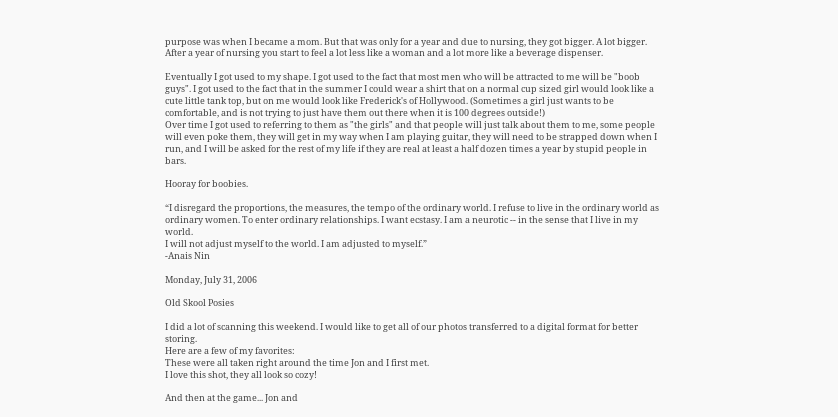purpose was when I became a mom. But that was only for a year and due to nursing, they got bigger. A lot bigger. After a year of nursing you start to feel a lot less like a woman and a lot more like a beverage dispenser.

Eventually I got used to my shape. I got used to the fact that most men who will be attracted to me will be "boob guys". I got used to the fact that in the summer I could wear a shirt that on a normal cup sized girl would look like a cute little tank top, but on me would look like Frederick's of Hollywood. (Sometimes a girl just wants to be comfortable, and is not trying to just have them out there when it is 100 degrees outside!)
Over time I got used to referring to them as "the girls" and that people will just talk about them to me, some people will even poke them, they will get in my way when I am playing guitar, they will need to be strapped down when I run, and I will be asked for the rest of my life if they are real at least a half dozen times a year by stupid people in bars.

Hooray for boobies.

“I disregard the proportions, the measures, the tempo of the ordinary world. I refuse to live in the ordinary world as ordinary women. To enter ordinary relationships. I want ecstasy. I am a neurotic -- in the sense that I live in my world.
I will not adjust myself to the world. I am adjusted to myself.”
-Anais Nin

Monday, July 31, 2006

Old Skool Posies

I did a lot of scanning this weekend. I would like to get all of our photos transferred to a digital format for better storing.
Here are a few of my favorites:
These were all taken right around the time Jon and I first met.
I love this shot, they all look so cozy!

And then at the game... Jon and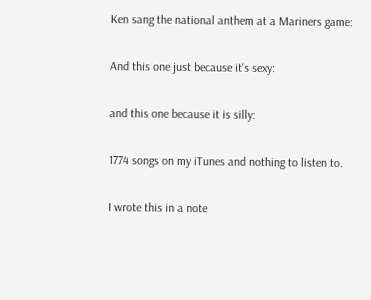Ken sang the national anthem at a Mariners game:

And this one just because it's sexy:

and this one because it is silly:

1774 songs on my iTunes and nothing to listen to.

I wrote this in a note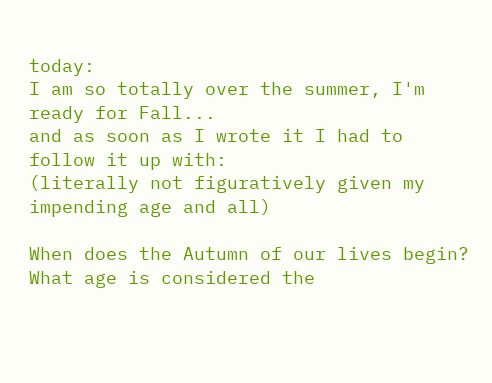today:
I am so totally over the summer, I'm ready for Fall...
and as soon as I wrote it I had to follow it up with:
(literally not figuratively given my impending age and all)

When does the Autumn of our lives begin? What age is considered the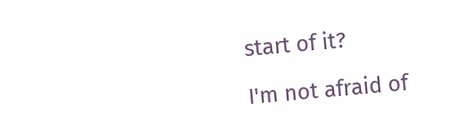start of it?

I'm not afraid of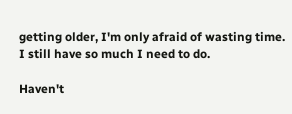getting older, I'm only afraid of wasting time.
I still have so much I need to do.

Haven't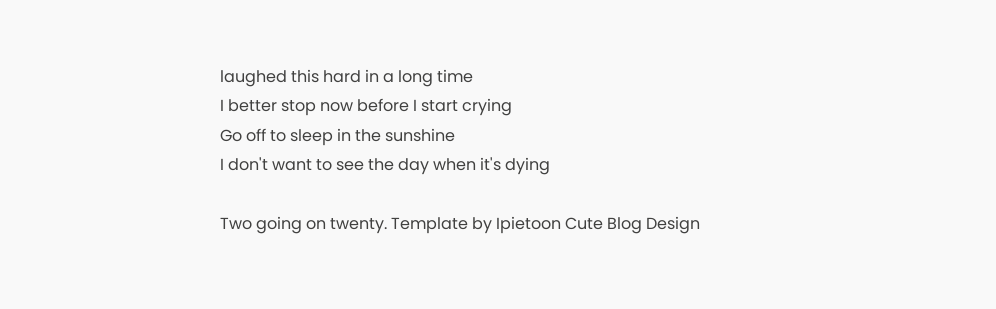laughed this hard in a long time
I better stop now before I start crying
Go off to sleep in the sunshine
I don't want to see the day when it's dying

Two going on twenty. Template by Ipietoon Cute Blog Design